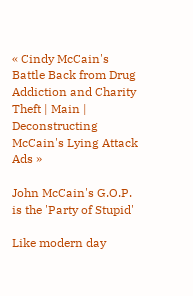« Cindy McCain's Battle Back from Drug Addiction and Charity Theft | Main | Deconstructing McCain's Lying Attack Ads »

John McCain's G.O.P. is the 'Party of Stupid'

Like modern day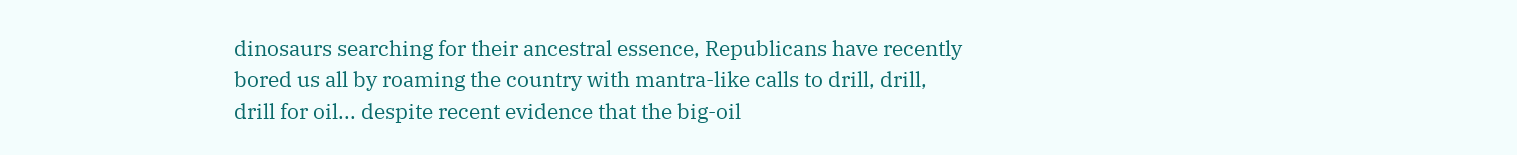dinosaurs searching for their ancestral essence, Republicans have recently bored us all by roaming the country with mantra-like calls to drill, drill, drill for oil... despite recent evidence that the big-oil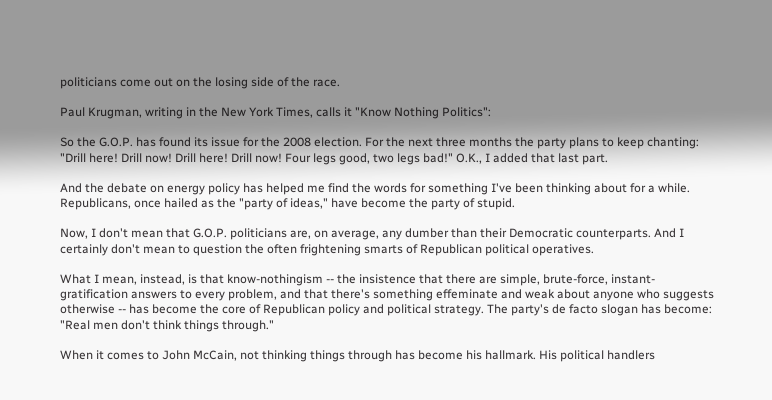politicians come out on the losing side of the race.

Paul Krugman, writing in the New York Times, calls it "Know Nothing Politics":

So the G.O.P. has found its issue for the 2008 election. For the next three months the party plans to keep chanting: "Drill here! Drill now! Drill here! Drill now! Four legs good, two legs bad!" O.K., I added that last part.

And the debate on energy policy has helped me find the words for something I've been thinking about for a while. Republicans, once hailed as the "party of ideas," have become the party of stupid.

Now, I don't mean that G.O.P. politicians are, on average, any dumber than their Democratic counterparts. And I certainly don't mean to question the often frightening smarts of Republican political operatives.

What I mean, instead, is that know-nothingism -- the insistence that there are simple, brute-force, instant-gratification answers to every problem, and that there's something effeminate and weak about anyone who suggests otherwise -- has become the core of Republican policy and political strategy. The party's de facto slogan has become: "Real men don't think things through."

When it comes to John McCain, not thinking things through has become his hallmark. His political handlers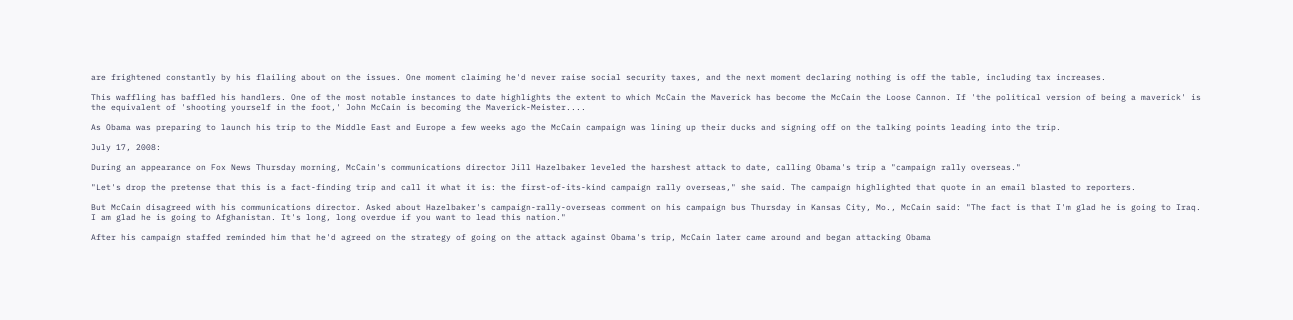are frightened constantly by his flailing about on the issues. One moment claiming he'd never raise social security taxes, and the next moment declaring nothing is off the table, including tax increases.

This waffling has baffled his handlers. One of the most notable instances to date highlights the extent to which McCain the Maverick has become the McCain the Loose Cannon. If 'the political version of being a maverick' is the equivalent of 'shooting yourself in the foot,' John McCain is becoming the Maverick-Meister....

As Obama was preparing to launch his trip to the Middle East and Europe a few weeks ago the McCain campaign was lining up their ducks and signing off on the talking points leading into the trip.

July 17, 2008:

During an appearance on Fox News Thursday morning, McCain's communications director Jill Hazelbaker leveled the harshest attack to date, calling Obama's trip a "campaign rally overseas."

"Let's drop the pretense that this is a fact-finding trip and call it what it is: the first-of-its-kind campaign rally overseas," she said. The campaign highlighted that quote in an email blasted to reporters.

But McCain disagreed with his communications director. Asked about Hazelbaker's campaign-rally-overseas comment on his campaign bus Thursday in Kansas City, Mo., McCain said: "The fact is that I'm glad he is going to Iraq. I am glad he is going to Afghanistan. It's long, long overdue if you want to lead this nation."

After his campaign staffed reminded him that he'd agreed on the strategy of going on the attack against Obama's trip, McCain later came around and began attacking Obama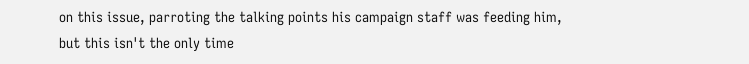on this issue, parroting the talking points his campaign staff was feeding him, but this isn't the only time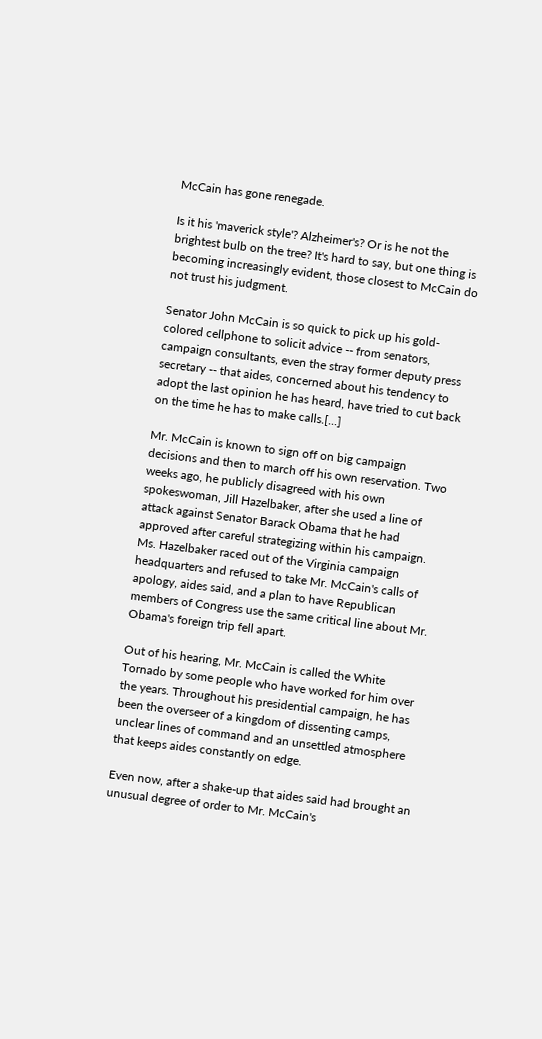McCain has gone renegade.

Is it his 'maverick style'? Alzheimer's? Or is he not the brightest bulb on the tree? It's hard to say, but one thing is becoming increasingly evident, those closest to McCain do not trust his judgment.

Senator John McCain is so quick to pick up his gold-colored cellphone to solicit advice -- from senators, campaign consultants, even the stray former deputy press secretary -- that aides, concerned about his tendency to adopt the last opinion he has heard, have tried to cut back on the time he has to make calls.[...]

Mr. McCain is known to sign off on big campaign decisions and then to march off his own reservation. Two weeks ago, he publicly disagreed with his own spokeswoman, Jill Hazelbaker, after she used a line of attack against Senator Barack Obama that he had approved after careful strategizing within his campaign. Ms. Hazelbaker raced out of the Virginia campaign headquarters and refused to take Mr. McCain's calls of apology, aides said, and a plan to have Republican members of Congress use the same critical line about Mr. Obama's foreign trip fell apart.

Out of his hearing, Mr. McCain is called the White Tornado by some people who have worked for him over the years. Throughout his presidential campaign, he has been the overseer of a kingdom of dissenting camps, unclear lines of command and an unsettled atmosphere that keeps aides constantly on edge.

Even now, after a shake-up that aides said had brought an unusual degree of order to Mr. McCain's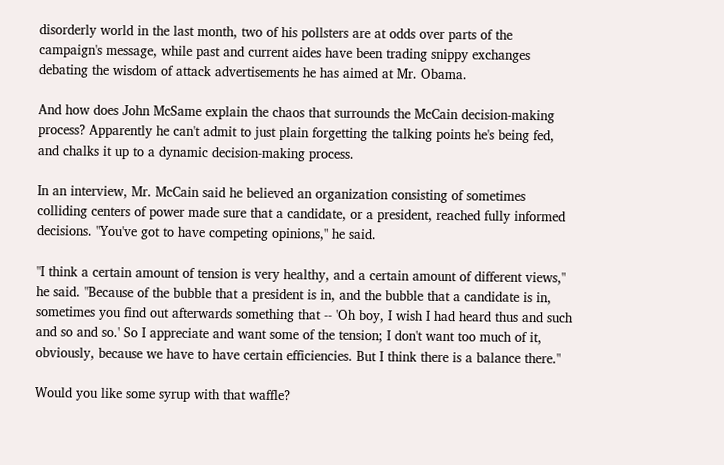disorderly world in the last month, two of his pollsters are at odds over parts of the campaign's message, while past and current aides have been trading snippy exchanges debating the wisdom of attack advertisements he has aimed at Mr. Obama.

And how does John McSame explain the chaos that surrounds the McCain decision-making process? Apparently he can't admit to just plain forgetting the talking points he's being fed, and chalks it up to a dynamic decision-making process.

In an interview, Mr. McCain said he believed an organization consisting of sometimes colliding centers of power made sure that a candidate, or a president, reached fully informed decisions. "You've got to have competing opinions," he said.

"I think a certain amount of tension is very healthy, and a certain amount of different views," he said. "Because of the bubble that a president is in, and the bubble that a candidate is in, sometimes you find out afterwards something that -- 'Oh boy, I wish I had heard thus and such and so and so.' So I appreciate and want some of the tension; I don't want too much of it, obviously, because we have to have certain efficiencies. But I think there is a balance there."

Would you like some syrup with that waffle?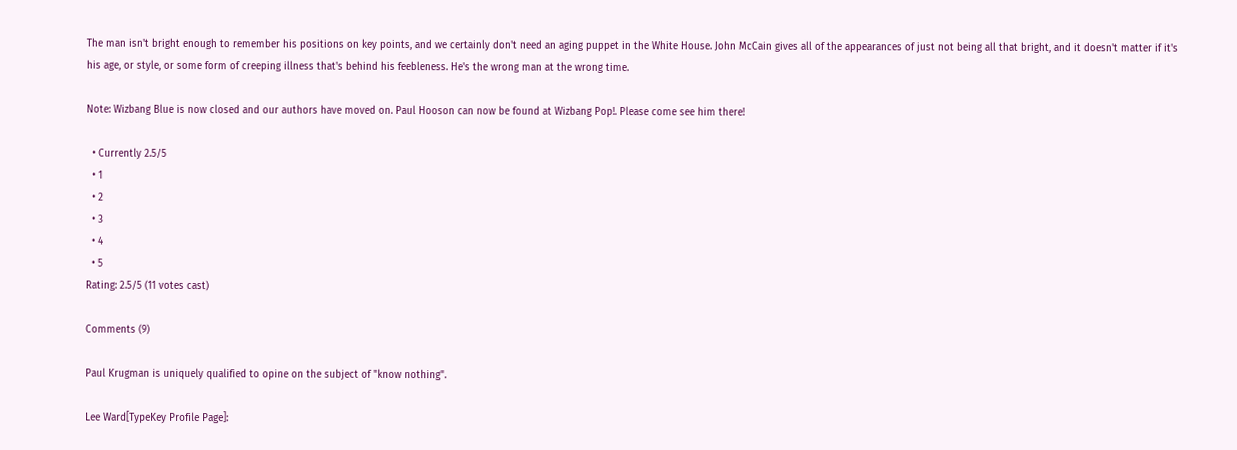The man isn't bright enough to remember his positions on key points, and we certainly don't need an aging puppet in the White House. John McCain gives all of the appearances of just not being all that bright, and it doesn't matter if it's his age, or style, or some form of creeping illness that's behind his feebleness. He's the wrong man at the wrong time.

Note: Wizbang Blue is now closed and our authors have moved on. Paul Hooson can now be found at Wizbang Pop!. Please come see him there!

  • Currently 2.5/5
  • 1
  • 2
  • 3
  • 4
  • 5
Rating: 2.5/5 (11 votes cast)

Comments (9)

Paul Krugman is uniquely qualified to opine on the subject of "know nothing".

Lee Ward[TypeKey Profile Page]: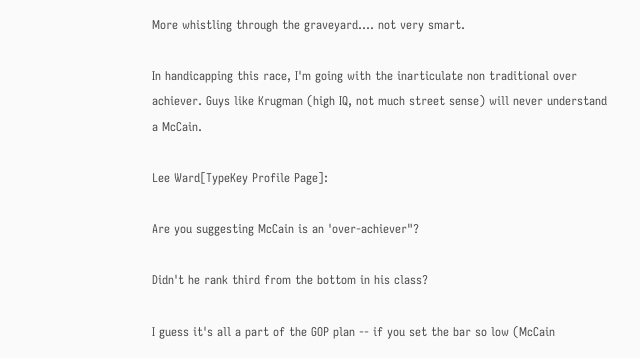More whistling through the graveyard.... not very smart.

In handicapping this race, I'm going with the inarticulate non traditional over achiever. Guys like Krugman (high IQ, not much street sense) will never understand a McCain.

Lee Ward[TypeKey Profile Page]:

Are you suggesting McCain is an 'over-achiever"?

Didn't he rank third from the bottom in his class?

I guess it's all a part of the GOP plan -- if you set the bar so low (McCain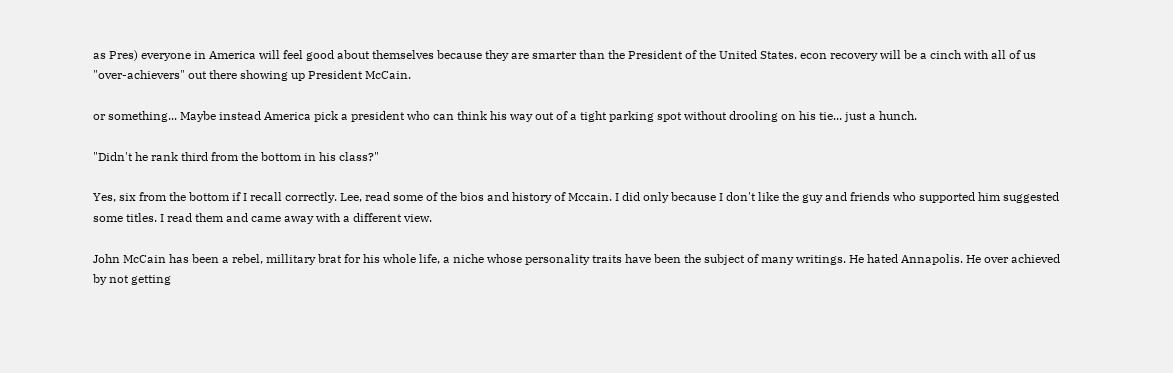as Pres) everyone in America will feel good about themselves because they are smarter than the President of the United States. econ recovery will be a cinch with all of us "over-achievers" out there showing up President McCain.

or something... Maybe instead America pick a president who can think his way out of a tight parking spot without drooling on his tie... just a hunch.

"Didn't he rank third from the bottom in his class?"

Yes, six from the bottom if I recall correctly. Lee, read some of the bios and history of Mccain. I did only because I don't like the guy and friends who supported him suggested some titles. I read them and came away with a different view.

John McCain has been a rebel, millitary brat for his whole life, a niche whose personality traits have been the subject of many writings. He hated Annapolis. He over achieved by not getting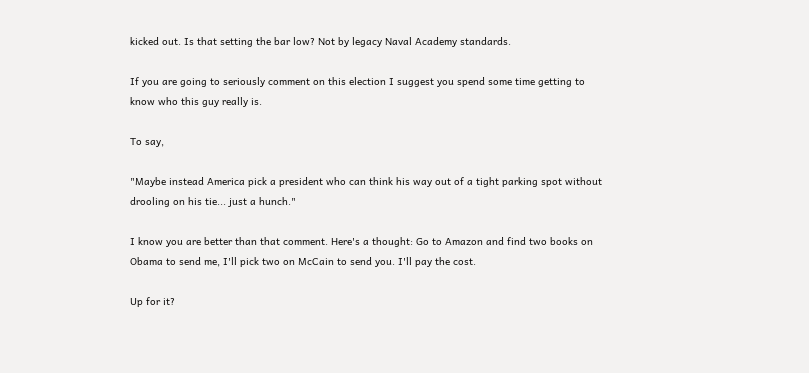kicked out. Is that setting the bar low? Not by legacy Naval Academy standards.

If you are going to seriously comment on this election I suggest you spend some time getting to know who this guy really is.

To say,

"Maybe instead America pick a president who can think his way out of a tight parking spot without drooling on his tie... just a hunch."

I know you are better than that comment. Here's a thought: Go to Amazon and find two books on Obama to send me, I'll pick two on McCain to send you. I'll pay the cost.

Up for it?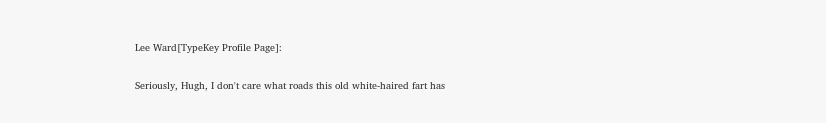Lee Ward[TypeKey Profile Page]:

Seriously, Hugh, I don't care what roads this old white-haired fart has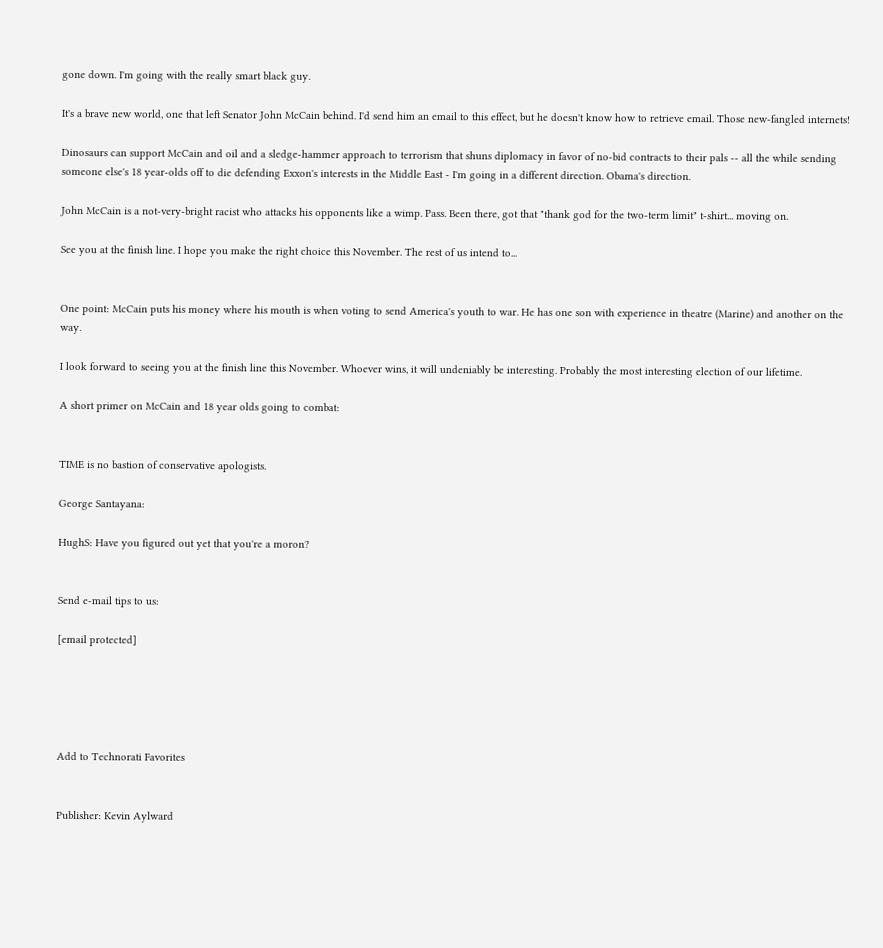gone down. I'm going with the really smart black guy.

It's a brave new world, one that left Senator John McCain behind. I'd send him an email to this effect, but he doesn't know how to retrieve email. Those new-fangled internets!

Dinosaurs can support McCain and oil and a sledge-hammer approach to terrorism that shuns diplomacy in favor of no-bid contracts to their pals -- all the while sending someone else's 18 year-olds off to die defending Exxon's interests in the Middle East - I'm going in a different direction. Obama's direction.

John McCain is a not-very-bright racist who attacks his opponents like a wimp. Pass. Been there, got that "thank god for the two-term limit" t-shirt... moving on.

See you at the finish line. I hope you make the right choice this November. The rest of us intend to...


One point: McCain puts his money where his mouth is when voting to send America's youth to war. He has one son with experience in theatre (Marine) and another on the way.

I look forward to seeing you at the finish line this November. Whoever wins, it will undeniably be interesting. Probably the most interesting election of our lifetime.

A short primer on McCain and 18 year olds going to combat:


TIME is no bastion of conservative apologists.

George Santayana:

HughS: Have you figured out yet that you're a moron?


Send e-mail tips to us:

[email protected]





Add to Technorati Favorites


Publisher: Kevin Aylward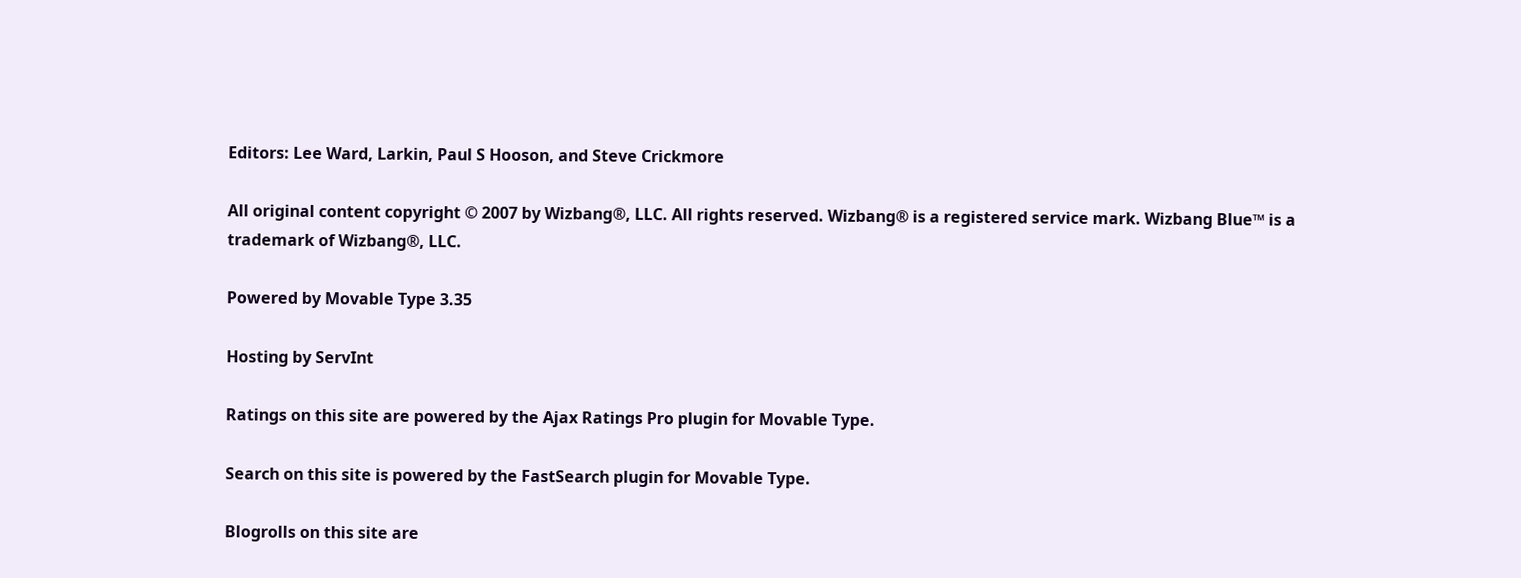Editors: Lee Ward, Larkin, Paul S Hooson, and Steve Crickmore

All original content copyright © 2007 by Wizbang®, LLC. All rights reserved. Wizbang® is a registered service mark. Wizbang Blue™ is a trademark of Wizbang®, LLC.

Powered by Movable Type 3.35

Hosting by ServInt

Ratings on this site are powered by the Ajax Ratings Pro plugin for Movable Type.

Search on this site is powered by the FastSearch plugin for Movable Type.

Blogrolls on this site are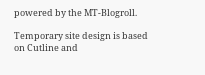powered by the MT-Blogroll.

Temporary site design is based on Cutline and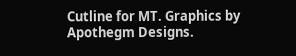Cutline for MT. Graphics by Apothegm Designs.